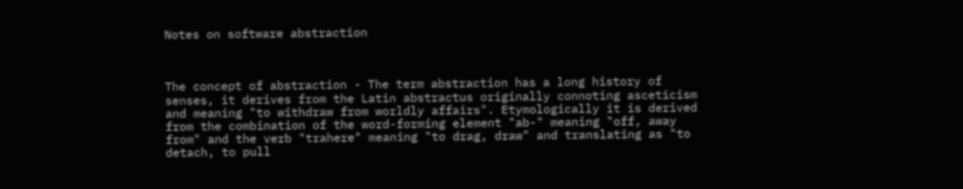Notes on software abstraction



The concept of abstraction - The term abstraction has a long history of senses, it derives from the Latin abstractus originally connoting asceticism and meaning "to withdraw from worldly affairs". Etymologically it is derived from the combination of the word-forming element "ab-" meaning "off, away from" and the verb "trahere" meaning "to drag, draw" and translating as "to detach, to pull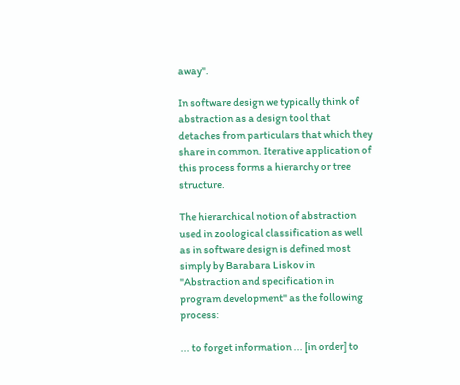away".

In software design we typically think of abstraction as a design tool that detaches from particulars that which they share in common. Iterative application of this process forms a hierarchy or tree structure.

The hierarchical notion of abstraction used in zoological classification as well as in software design is defined most simply by Barabara Liskov in "Abstraction and specification in program development" as the following process:

... to forget information ... [in order] to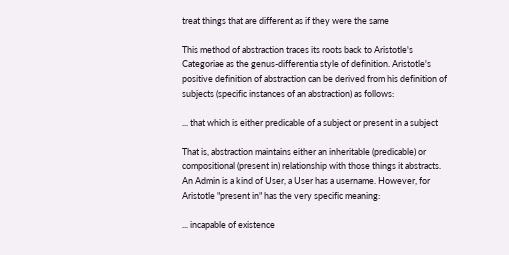treat things that are different as if they were the same

This method of abstraction traces its roots back to Aristotle's Categoriae as the genus-differentia style of definition. Aristotle's positive definition of abstraction can be derived from his definition of subjects (specific instances of an abstraction) as follows:

... that which is either predicable of a subject or present in a subject

That is, abstraction maintains either an inheritable (predicable) or compositional (present in) relationship with those things it abstracts. An Admin is a kind of User, a User has a username. However, for Aristotle "present in" has the very specific meaning:

... incapable of existence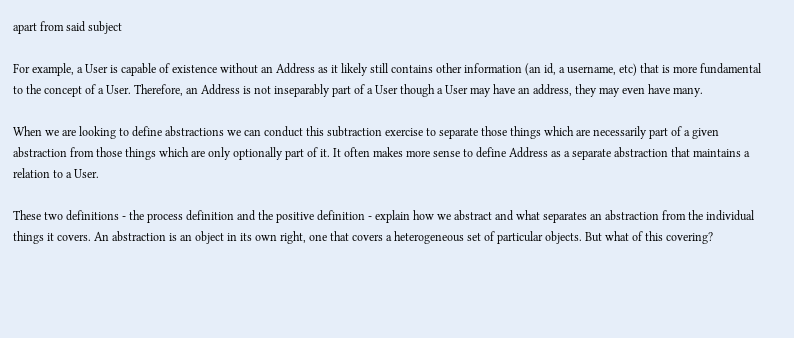apart from said subject

For example, a User is capable of existence without an Address as it likely still contains other information (an id, a username, etc) that is more fundamental to the concept of a User. Therefore, an Address is not inseparably part of a User though a User may have an address, they may even have many.

When we are looking to define abstractions we can conduct this subtraction exercise to separate those things which are necessarily part of a given abstraction from those things which are only optionally part of it. It often makes more sense to define Address as a separate abstraction that maintains a relation to a User.

These two definitions - the process definition and the positive definition - explain how we abstract and what separates an abstraction from the individual things it covers. An abstraction is an object in its own right, one that covers a heterogeneous set of particular objects. But what of this covering?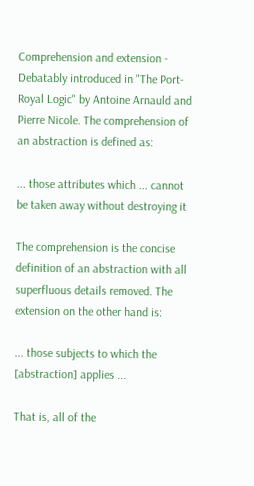Comprehension and extension - Debatably introduced in "The Port-Royal Logic" by Antoine Arnauld and Pierre Nicole. The comprehension of an abstraction is defined as:

... those attributes which ... cannot be taken away without destroying it

The comprehension is the concise definition of an abstraction with all superfluous details removed. The extension on the other hand is:

... those subjects to which the [abstraction] applies ...

That is, all of the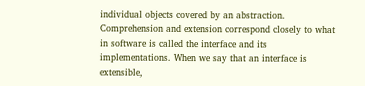individual objects covered by an abstraction. Comprehension and extension correspond closely to what in software is called the interface and its implementations. When we say that an interface is extensible,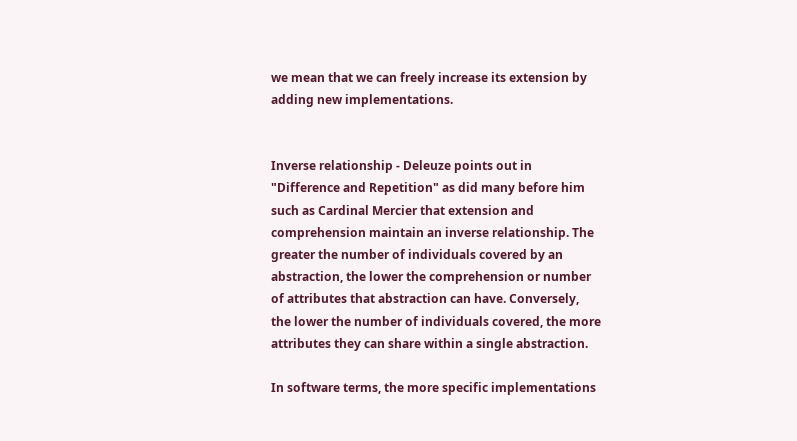we mean that we can freely increase its extension by adding new implementations.


Inverse relationship - Deleuze points out in "Difference and Repetition" as did many before him such as Cardinal Mercier that extension and comprehension maintain an inverse relationship. The greater the number of individuals covered by an abstraction, the lower the comprehension or number of attributes that abstraction can have. Conversely, the lower the number of individuals covered, the more attributes they can share within a single abstraction.

In software terms, the more specific implementations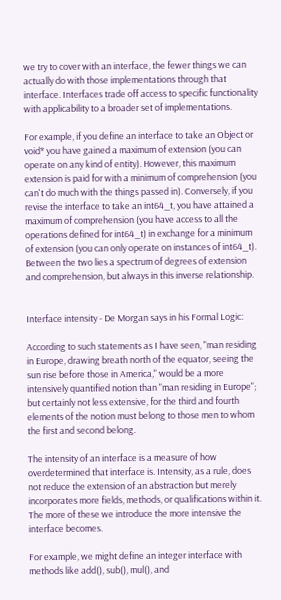we try to cover with an interface, the fewer things we can actually do with those implementations through that interface. Interfaces trade off access to specific functionality with applicability to a broader set of implementations.

For example, if you define an interface to take an Object or void* you have gained a maximum of extension (you can operate on any kind of entity). However, this maximum extension is paid for with a minimum of comprehension (you can't do much with the things passed in). Conversely, if you revise the interface to take an int64_t, you have attained a maximum of comprehension (you have access to all the operations defined for int64_t) in exchange for a minimum of extension (you can only operate on instances of int64_t). Between the two lies a spectrum of degrees of extension and comprehension, but always in this inverse relationship.


Interface intensity - De Morgan says in his Formal Logic:

According to such statements as I have seen, "man residing in Europe, drawing breath north of the equator, seeing the sun rise before those in America," would be a more intensively quantified notion than "man residing in Europe"; but certainly not less extensive, for the third and fourth elements of the notion must belong to those men to whom the first and second belong.

The intensity of an interface is a measure of how overdetermined that interface is. Intensity, as a rule, does not reduce the extension of an abstraction but merely incorporates more fields, methods, or qualifications within it. The more of these we introduce the more intensive the interface becomes.

For example, we might define an integer interface with methods like add(), sub(), mul(), and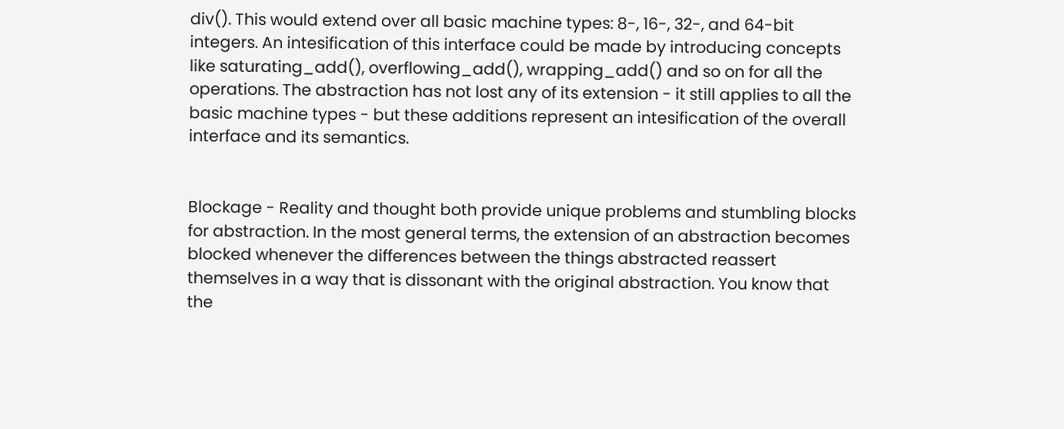div(). This would extend over all basic machine types: 8-, 16-, 32-, and 64-bit integers. An intesification of this interface could be made by introducing concepts like saturating_add(), overflowing_add(), wrapping_add() and so on for all the operations. The abstraction has not lost any of its extension - it still applies to all the basic machine types - but these additions represent an intesification of the overall interface and its semantics.


Blockage - Reality and thought both provide unique problems and stumbling blocks for abstraction. In the most general terms, the extension of an abstraction becomes blocked whenever the differences between the things abstracted reassert themselves in a way that is dissonant with the original abstraction. You know that the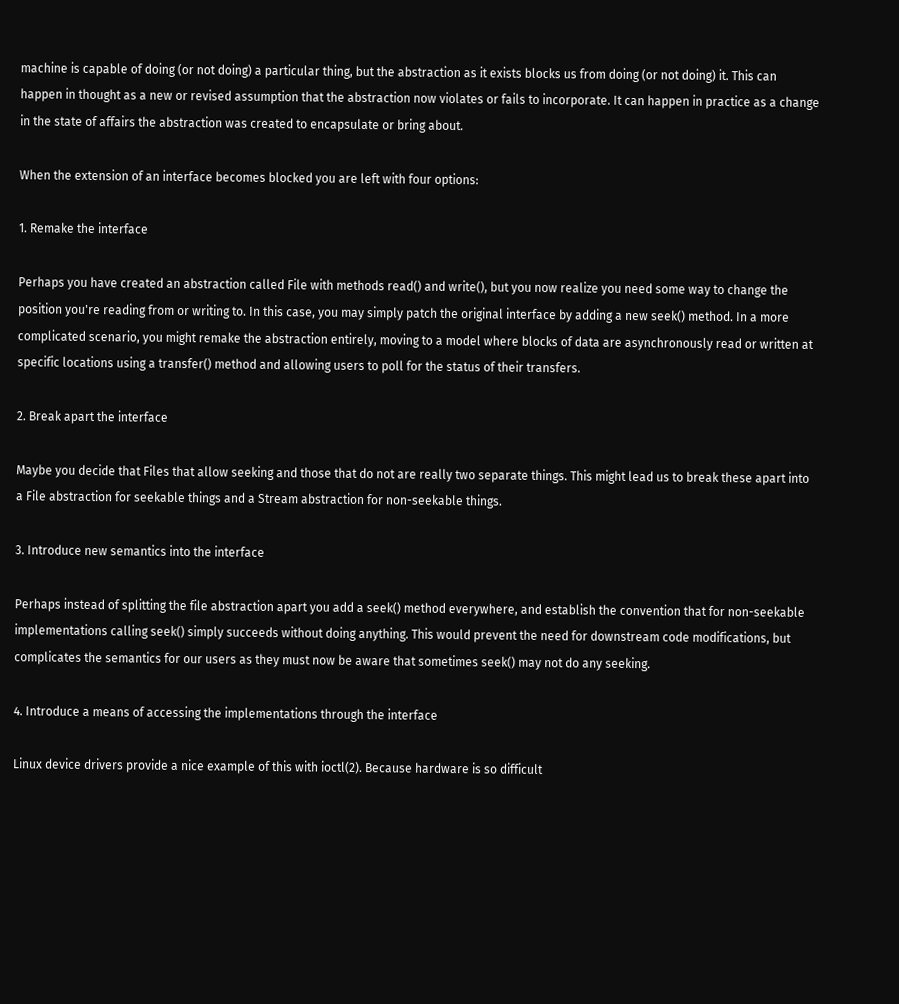machine is capable of doing (or not doing) a particular thing, but the abstraction as it exists blocks us from doing (or not doing) it. This can happen in thought as a new or revised assumption that the abstraction now violates or fails to incorporate. It can happen in practice as a change in the state of affairs the abstraction was created to encapsulate or bring about.

When the extension of an interface becomes blocked you are left with four options:

1. Remake the interface

Perhaps you have created an abstraction called File with methods read() and write(), but you now realize you need some way to change the position you're reading from or writing to. In this case, you may simply patch the original interface by adding a new seek() method. In a more complicated scenario, you might remake the abstraction entirely, moving to a model where blocks of data are asynchronously read or written at specific locations using a transfer() method and allowing users to poll for the status of their transfers.

2. Break apart the interface

Maybe you decide that Files that allow seeking and those that do not are really two separate things. This might lead us to break these apart into a File abstraction for seekable things and a Stream abstraction for non-seekable things.

3. Introduce new semantics into the interface

Perhaps instead of splitting the file abstraction apart you add a seek() method everywhere, and establish the convention that for non-seekable implementations calling seek() simply succeeds without doing anything. This would prevent the need for downstream code modifications, but complicates the semantics for our users as they must now be aware that sometimes seek() may not do any seeking.

4. Introduce a means of accessing the implementations through the interface

Linux device drivers provide a nice example of this with ioctl(2). Because hardware is so difficult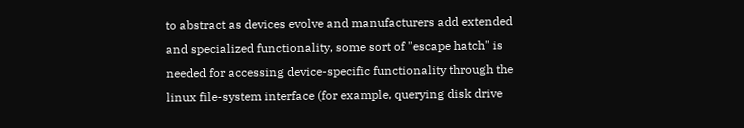to abstract as devices evolve and manufacturers add extended and specialized functionality, some sort of "escape hatch" is needed for accessing device-specific functionality through the linux file-system interface (for example, querying disk drive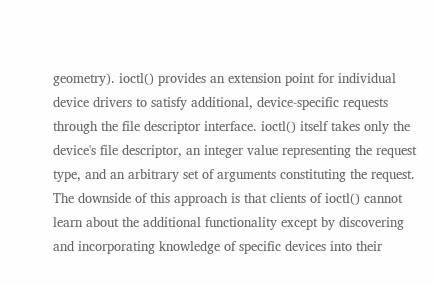geometry). ioctl() provides an extension point for individual device drivers to satisfy additional, device-specific requests through the file descriptor interface. ioctl() itself takes only the device's file descriptor, an integer value representing the request type, and an arbitrary set of arguments constituting the request. The downside of this approach is that clients of ioctl() cannot learn about the additional functionality except by discovering and incorporating knowledge of specific devices into their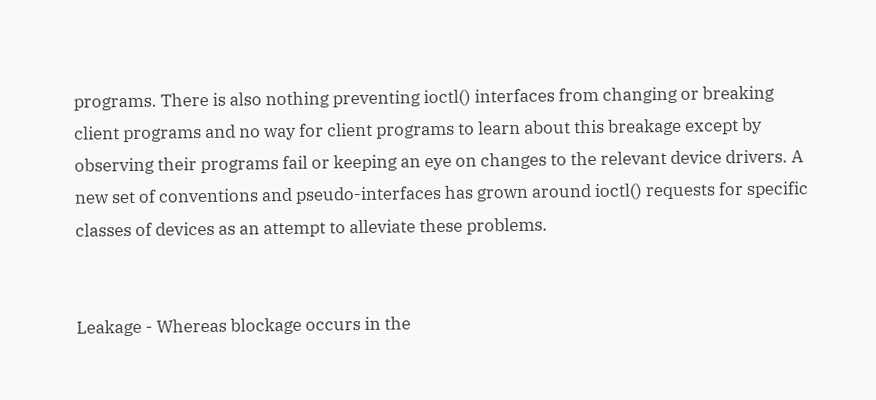programs. There is also nothing preventing ioctl() interfaces from changing or breaking client programs and no way for client programs to learn about this breakage except by observing their programs fail or keeping an eye on changes to the relevant device drivers. A new set of conventions and pseudo-interfaces has grown around ioctl() requests for specific classes of devices as an attempt to alleviate these problems.


Leakage - Whereas blockage occurs in the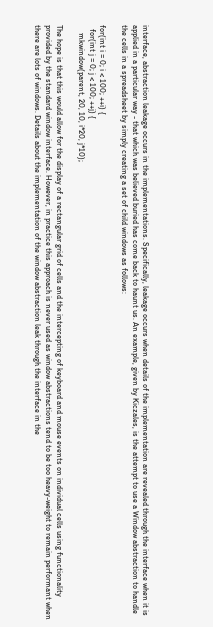interface, abstraction leakage occurs in the implementations. Specifically, leakage occurs when details of the implementation are revealed through the interface when it is applied in a particular way - that which was believed buried has come back to haunt us. An example, given by Kiczales, is the attempt to use a Window abstraction to handle the cells in a spreadsheet by simply creating a set of child windows as follows:

for(int i = 0; i < 100; ++i) {
  for(int j = 0; j < 100; ++j) {
    mkwindow(parent, 20, 10, i*20, j*10);

The hope is that this would allow for the display of a rectangular grid of cells and the intercepting of keyboard and mouse events on individual cells using functionality provided by the standard window interface. However, in practice this approach is never used as window abstractions tend to be too heavy-weight to remain performant when there are lots of windows. Details about the implementation of the window abstraction leak through the interface in the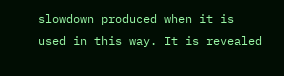slowdown produced when it is used in this way. It is revealed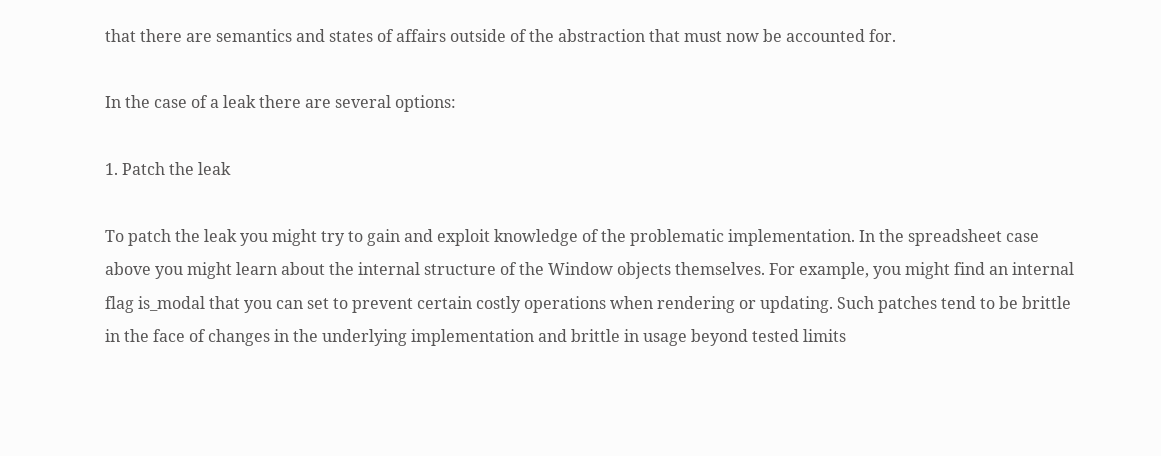that there are semantics and states of affairs outside of the abstraction that must now be accounted for.

In the case of a leak there are several options:

1. Patch the leak

To patch the leak you might try to gain and exploit knowledge of the problematic implementation. In the spreadsheet case above you might learn about the internal structure of the Window objects themselves. For example, you might find an internal flag is_modal that you can set to prevent certain costly operations when rendering or updating. Such patches tend to be brittle in the face of changes in the underlying implementation and brittle in usage beyond tested limits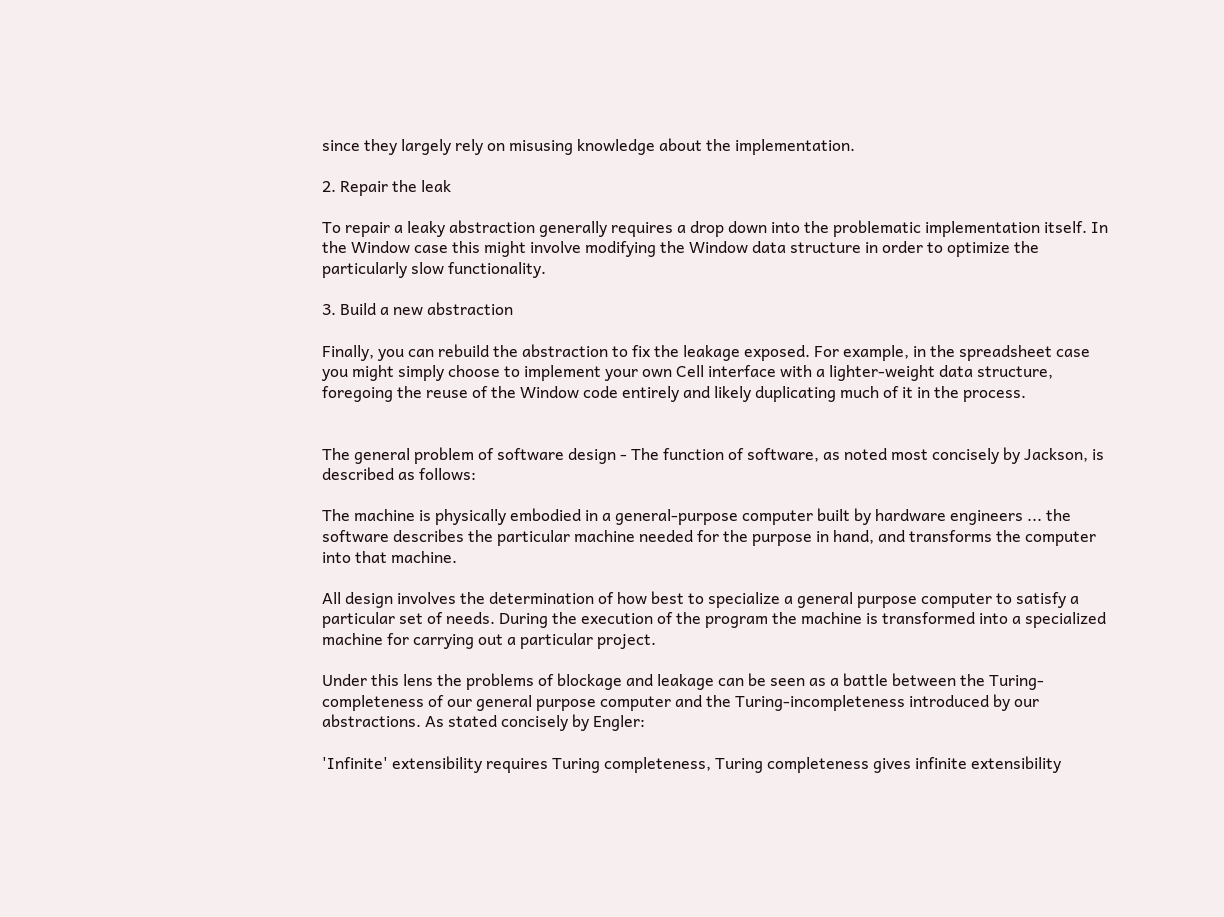since they largely rely on misusing knowledge about the implementation.

2. Repair the leak

To repair a leaky abstraction generally requires a drop down into the problematic implementation itself. In the Window case this might involve modifying the Window data structure in order to optimize the particularly slow functionality.

3. Build a new abstraction

Finally, you can rebuild the abstraction to fix the leakage exposed. For example, in the spreadsheet case you might simply choose to implement your own Cell interface with a lighter-weight data structure, foregoing the reuse of the Window code entirely and likely duplicating much of it in the process.


The general problem of software design - The function of software, as noted most concisely by Jackson, is described as follows:

The machine is physically embodied in a general-purpose computer built by hardware engineers ... the software describes the particular machine needed for the purpose in hand, and transforms the computer into that machine.

All design involves the determination of how best to specialize a general purpose computer to satisfy a particular set of needs. During the execution of the program the machine is transformed into a specialized machine for carrying out a particular project.

Under this lens the problems of blockage and leakage can be seen as a battle between the Turing-completeness of our general purpose computer and the Turing-incompleteness introduced by our abstractions. As stated concisely by Engler:

'Infinite' extensibility requires Turing completeness, Turing completeness gives infinite extensibility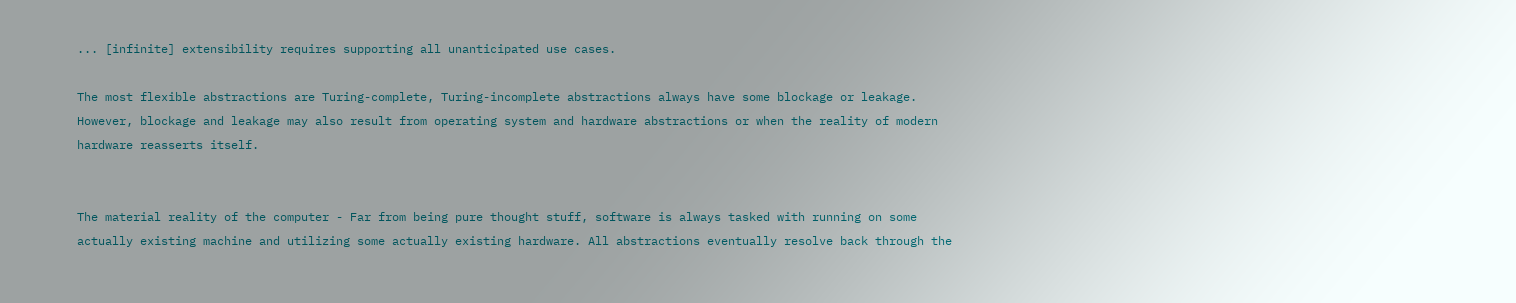... [infinite] extensibility requires supporting all unanticipated use cases.

The most flexible abstractions are Turing-complete, Turing-incomplete abstractions always have some blockage or leakage. However, blockage and leakage may also result from operating system and hardware abstractions or when the reality of modern hardware reasserts itself.


The material reality of the computer - Far from being pure thought stuff, software is always tasked with running on some actually existing machine and utilizing some actually existing hardware. All abstractions eventually resolve back through the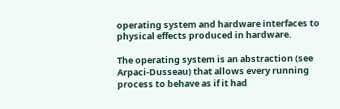operating system and hardware interfaces to physical effects produced in hardware.

The operating system is an abstraction (see Arpaci-Dusseau) that allows every running process to behave as if it had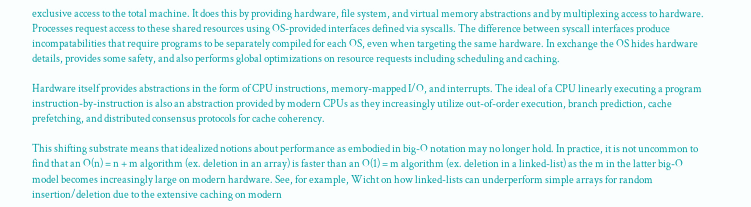exclusive access to the total machine. It does this by providing hardware, file system, and virtual memory abstractions and by multiplexing access to hardware. Processes request access to these shared resources using OS-provided interfaces defined via syscalls. The difference between syscall interfaces produce incompatabilities that require programs to be separately compiled for each OS, even when targeting the same hardware. In exchange the OS hides hardware details, provides some safety, and also performs global optimizations on resource requests including scheduling and caching.

Hardware itself provides abstractions in the form of CPU instructions, memory-mapped I/O, and interrupts. The ideal of a CPU linearly executing a program instruction-by-instruction is also an abstraction provided by modern CPUs as they increasingly utilize out-of-order execution, branch prediction, cache prefetching, and distributed consensus protocols for cache coherency.

This shifting substrate means that idealized notions about performance as embodied in big-O notation may no longer hold. In practice, it is not uncommon to find that an O(n) = n + m algorithm (ex. deletion in an array) is faster than an O(1) = m algorithm (ex. deletion in a linked-list) as the m in the latter big-O model becomes increasingly large on modern hardware. See, for example, Wicht on how linked-lists can underperform simple arrays for random insertion/deletion due to the extensive caching on modern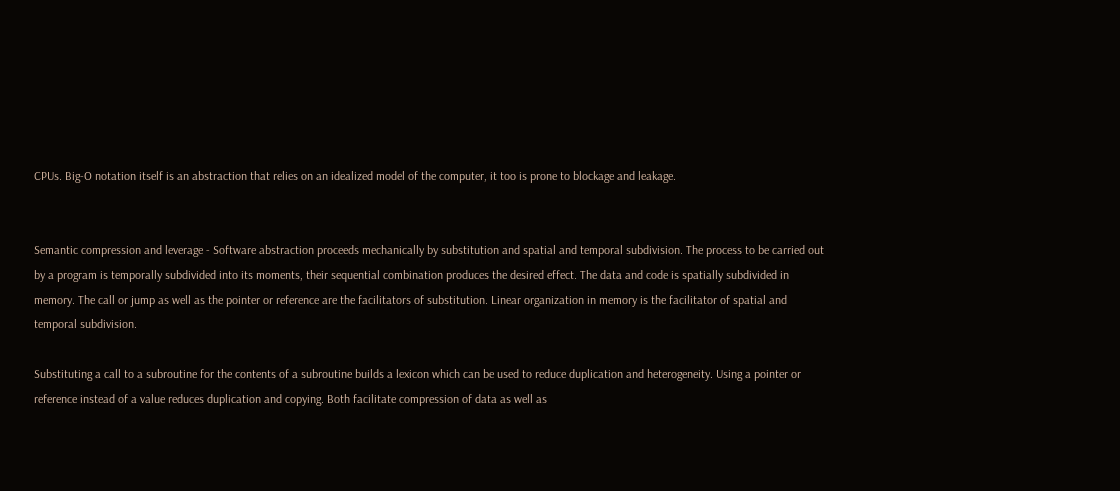CPUs. Big-O notation itself is an abstraction that relies on an idealized model of the computer, it too is prone to blockage and leakage.


Semantic compression and leverage - Software abstraction proceeds mechanically by substitution and spatial and temporal subdivision. The process to be carried out by a program is temporally subdivided into its moments, their sequential combination produces the desired effect. The data and code is spatially subdivided in memory. The call or jump as well as the pointer or reference are the facilitators of substitution. Linear organization in memory is the facilitator of spatial and temporal subdivision.

Substituting a call to a subroutine for the contents of a subroutine builds a lexicon which can be used to reduce duplication and heterogeneity. Using a pointer or reference instead of a value reduces duplication and copying. Both facilitate compression of data as well as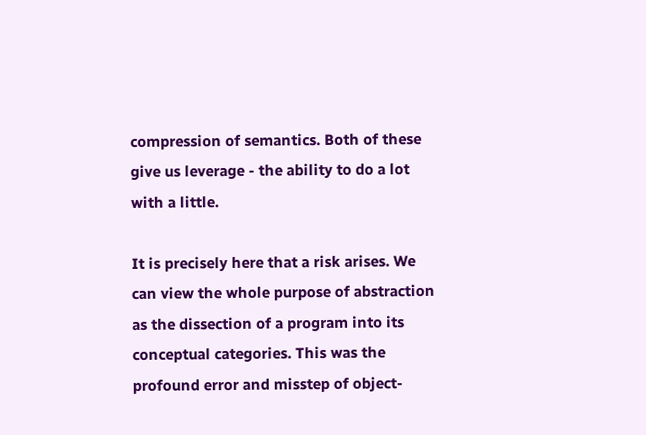compression of semantics. Both of these give us leverage - the ability to do a lot with a little.

It is precisely here that a risk arises. We can view the whole purpose of abstraction as the dissection of a program into its conceptual categories. This was the profound error and misstep of object-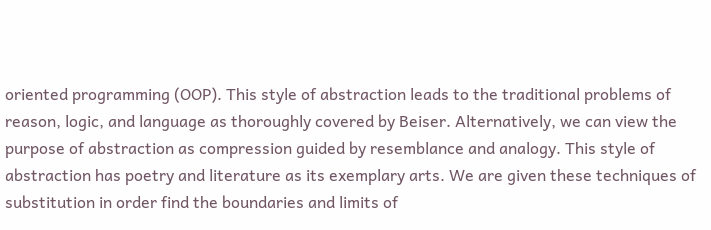oriented programming (OOP). This style of abstraction leads to the traditional problems of reason, logic, and language as thoroughly covered by Beiser. Alternatively, we can view the purpose of abstraction as compression guided by resemblance and analogy. This style of abstraction has poetry and literature as its exemplary arts. We are given these techniques of substitution in order find the boundaries and limits of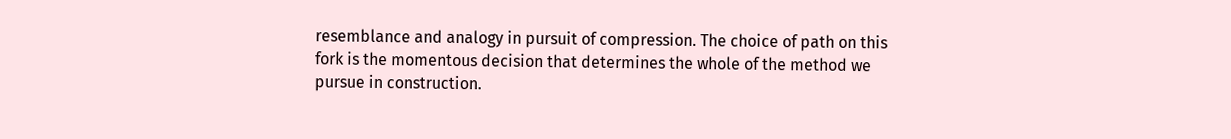resemblance and analogy in pursuit of compression. The choice of path on this fork is the momentous decision that determines the whole of the method we pursue in construction.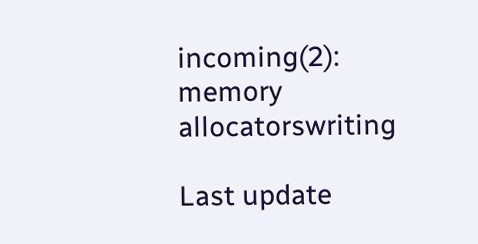incoming(2): memory allocatorswriting

Last update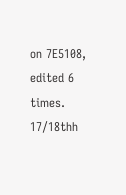on 7E5108, edited 6 times. 17/18thh